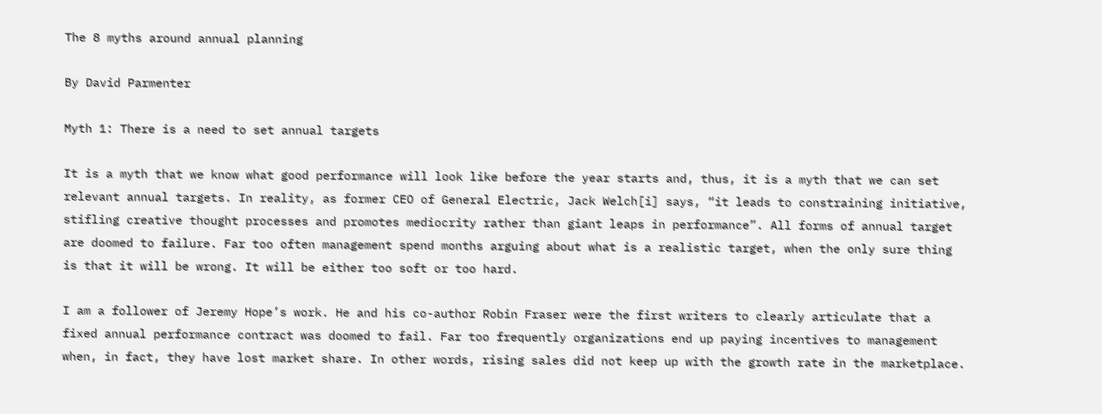The 8 myths around annual planning

By David Parmenter

Myth 1: There is a need to set annual targets

It is a myth that we know what good performance will look like before the year starts and, thus, it is a myth that we can set relevant annual targets. In reality, as former CEO of General Electric, Jack Welch[i] says, “it leads to constraining initiative, stifling creative thought processes and promotes mediocrity rather than giant leaps in performance”. All forms of annual target are doomed to failure. Far too often management spend months arguing about what is a realistic target, when the only sure thing is that it will be wrong. It will be either too soft or too hard.

I am a follower of Jeremy Hope’s work. He and his co-author Robin Fraser were the first writers to clearly articulate that a fixed annual performance contract was doomed to fail. Far too frequently organizations end up paying incentives to management when, in fact, they have lost market share. In other words, rising sales did not keep up with the growth rate in the marketplace.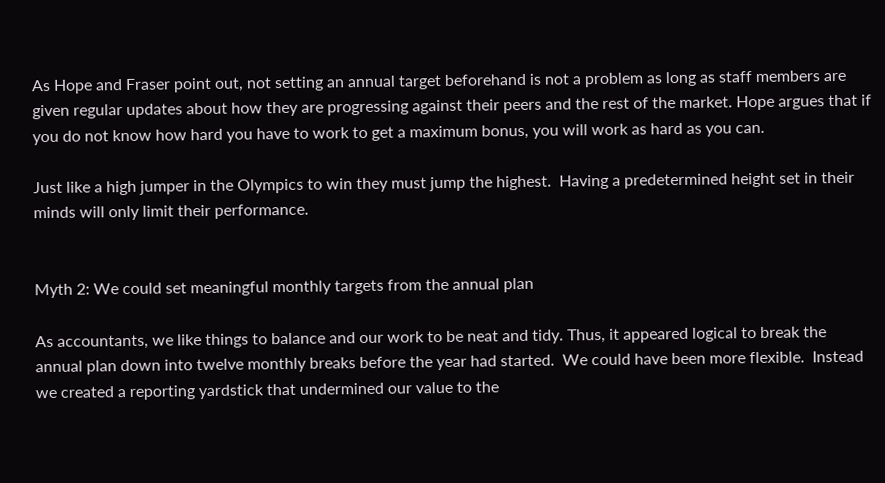As Hope and Fraser point out, not setting an annual target beforehand is not a problem as long as staff members are given regular updates about how they are progressing against their peers and the rest of the market. Hope argues that if you do not know how hard you have to work to get a maximum bonus, you will work as hard as you can.

Just like a high jumper in the Olympics to win they must jump the highest.  Having a predetermined height set in their minds will only limit their performance.


Myth 2: We could set meaningful monthly targets from the annual plan

As accountants, we like things to balance and our work to be neat and tidy. Thus, it appeared logical to break the annual plan down into twelve monthly breaks before the year had started.  We could have been more flexible.  Instead we created a reporting yardstick that undermined our value to the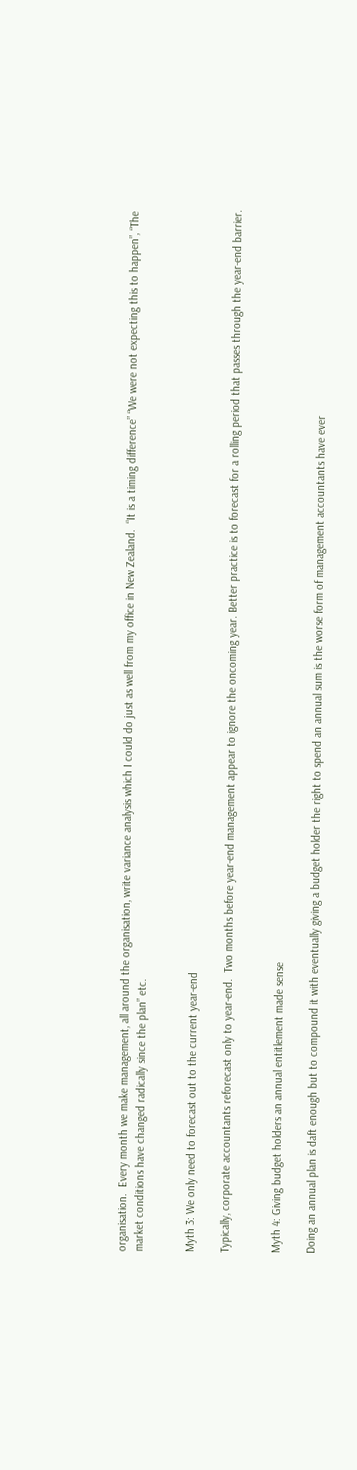organisation.  Every month we make management, all around the organisation, write variance analysis which I could do just as well from my office in New Zealand.  “It is a timing difference” “We were not expecting this to happen”, “The market conditions have changed radically since the plan” etc.


Myth 3: We only need to forecast out to the current year-end

Typically, corporate accountants reforecast only to year-end.  Two months before year-end management appear to ignore the oncoming year. Better practice is to forecast for a rolling period that passes through the year-end barrier.


Myth 4: Giving budget holders an annual entitlement made sense

Doing an annual plan is daft enough but to compound it with eventually giving a budget holder the right to spend an annual sum is the worse form of management accountants have ever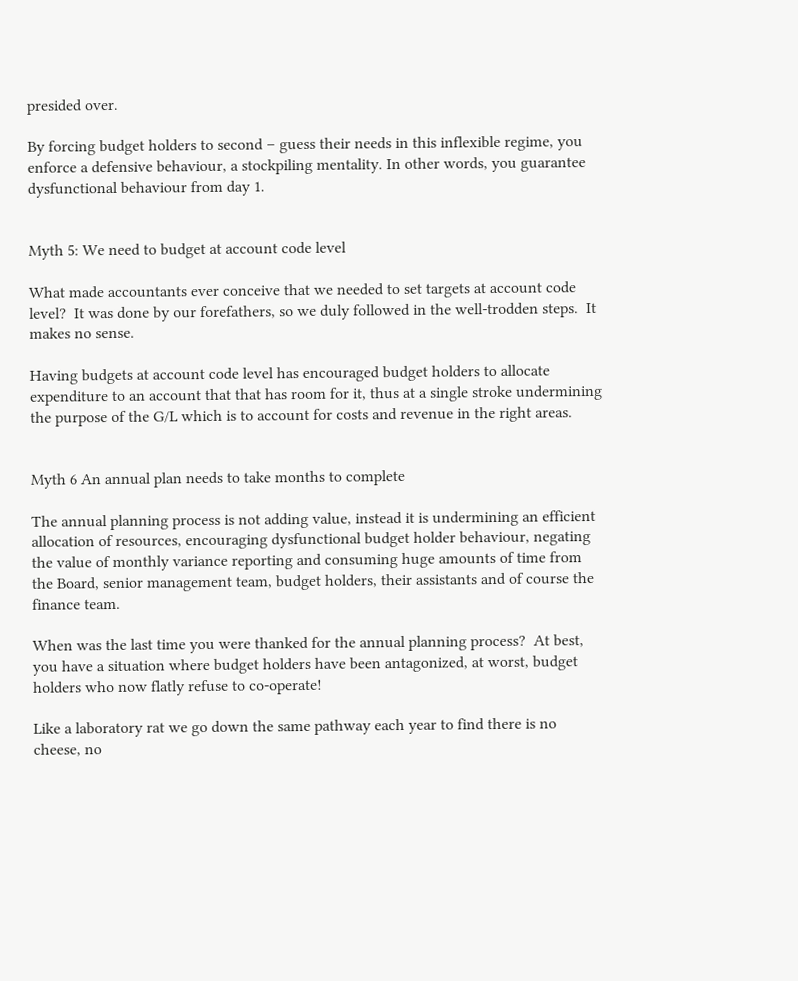presided over.

By forcing budget holders to second – guess their needs in this inflexible regime, you enforce a defensive behaviour, a stockpiling mentality. In other words, you guarantee dysfunctional behaviour from day 1.


Myth 5: We need to budget at account code level

What made accountants ever conceive that we needed to set targets at account code level?  It was done by our forefathers, so we duly followed in the well-trodden steps.  It makes no sense.

Having budgets at account code level has encouraged budget holders to allocate expenditure to an account that that has room for it, thus at a single stroke undermining the purpose of the G/L which is to account for costs and revenue in the right areas.


Myth 6 An annual plan needs to take months to complete

The annual planning process is not adding value, instead it is undermining an efficient allocation of resources, encouraging dysfunctional budget holder behaviour, negating the value of monthly variance reporting and consuming huge amounts of time from the Board, senior management team, budget holders, their assistants and of course the finance team.

When was the last time you were thanked for the annual planning process?  At best, you have a situation where budget holders have been antagonized, at worst, budget holders who now flatly refuse to co-operate!

Like a laboratory rat we go down the same pathway each year to find there is no cheese, no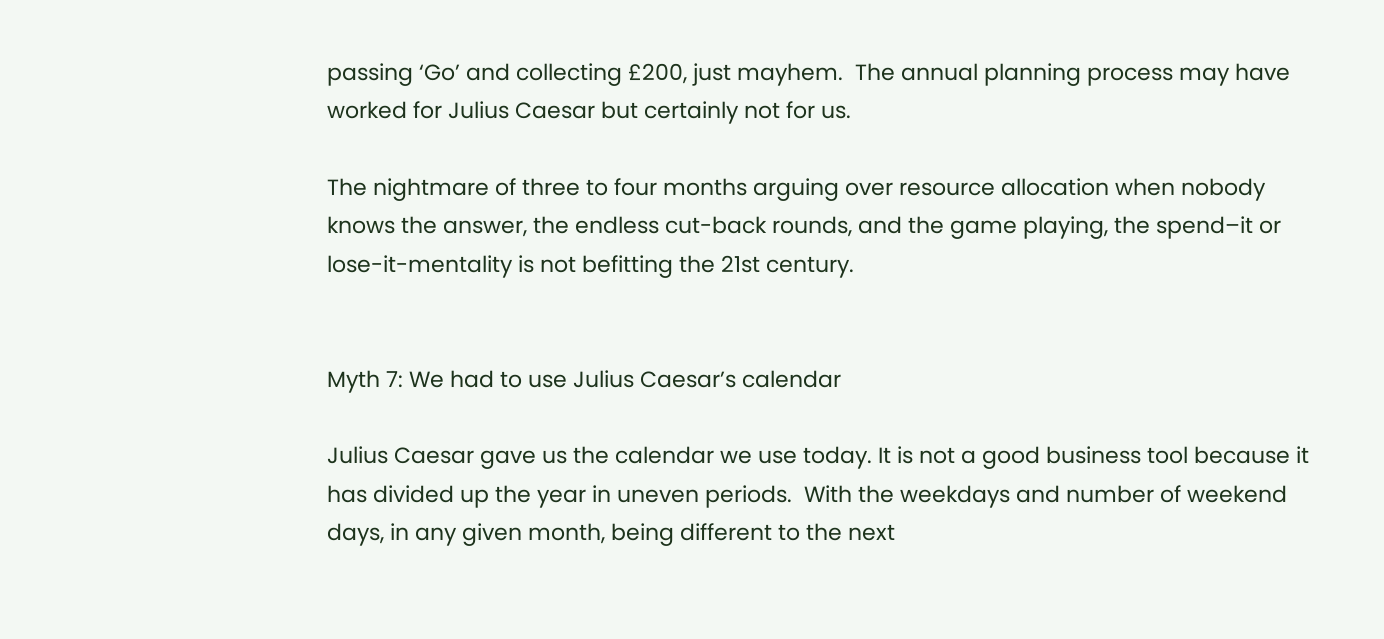passing ‘Go’ and collecting £200, just mayhem.  The annual planning process may have worked for Julius Caesar but certainly not for us.

The nightmare of three to four months arguing over resource allocation when nobody knows the answer, the endless cut-back rounds, and the game playing, the spend–it or lose-it-mentality is not befitting the 21st century.


Myth 7: We had to use Julius Caesar’s calendar

Julius Caesar gave us the calendar we use today. It is not a good business tool because it has divided up the year in uneven periods.  With the weekdays and number of weekend days, in any given month, being different to the next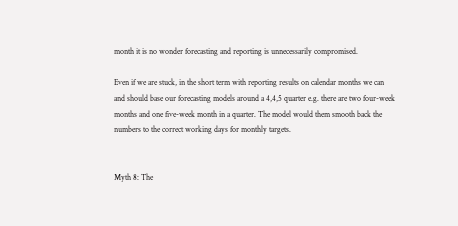month it is no wonder forecasting and reporting is unnecessarily compromised.

Even if we are stuck, in the short term with reporting results on calendar months we can and should base our forecasting models around a 4,4,5 quarter e.g. there are two four-week months and one five-week month in a quarter. The model would them smooth back the numbers to the correct working days for monthly targets.


Myth 8: The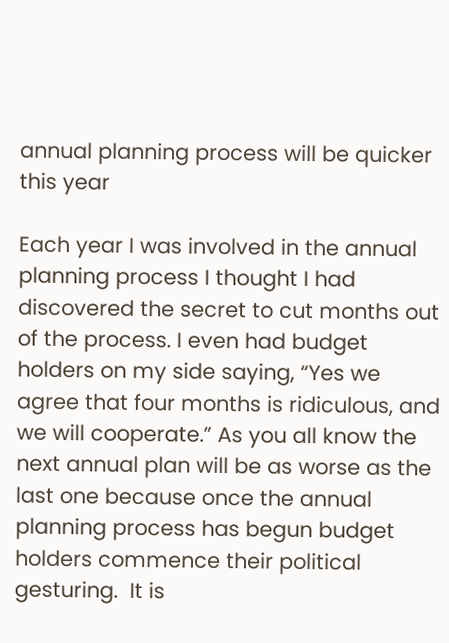annual planning process will be quicker this year

Each year I was involved in the annual planning process I thought I had discovered the secret to cut months out of the process. I even had budget holders on my side saying, “Yes we agree that four months is ridiculous, and we will cooperate.” As you all know the next annual plan will be as worse as the last one because once the annual planning process has begun budget holders commence their political gesturing.  It is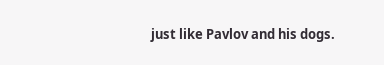just like Pavlov and his dogs.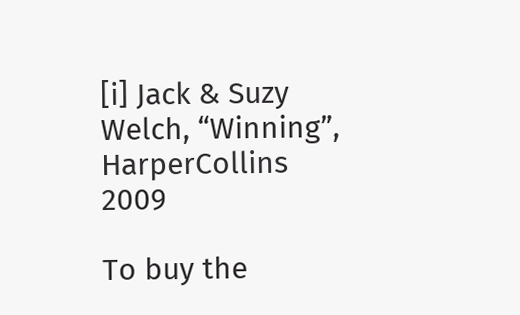[i] Jack & Suzy Welch, “Winning”, HarperCollins 2009

To buy the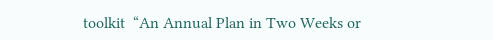toolkit  “An Annual Plan in Two Weeks or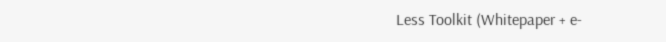Less Toolkit (Whitepaper + e-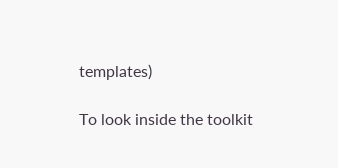templates)

To look inside the toolkit